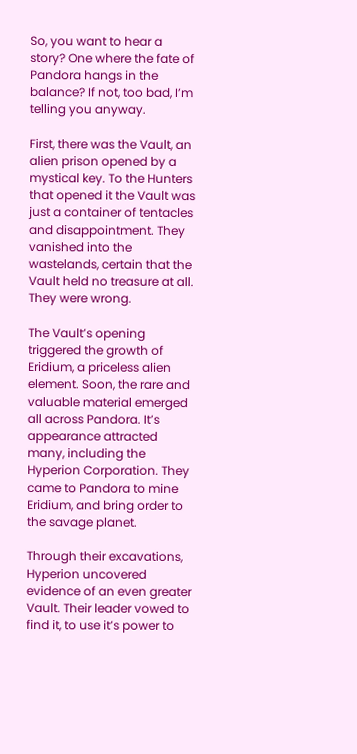So, you want to hear a story? One where the fate of Pandora hangs in the balance? If not, too bad, I’m telling you anyway.

First, there was the Vault, an alien prison opened by a mystical key. To the Hunters that opened it the Vault was just a container of tentacles and disappointment. They vanished into the wastelands, certain that the Vault held no treasure at all. They were wrong.

The Vault’s opening triggered the growth of Eridium, a priceless alien element. Soon, the rare and valuable material emerged all across Pandora. It’s appearance attracted many, including the Hyperion Corporation. They came to Pandora to mine Eridium, and bring order to the savage planet.

Through their excavations, Hyperion uncovered evidence of an even greater Vault. Their leader vowed to find it, to use it’s power to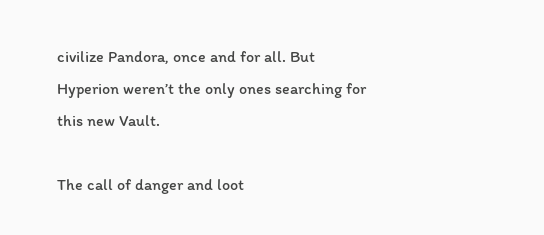civilize Pandora, once and for all. But Hyperion weren’t the only ones searching for this new Vault.

The call of danger and loot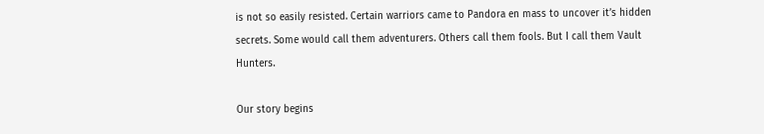is not so easily resisted. Certain warriors came to Pandora en mass to uncover it’s hidden secrets. Some would call them adventurers. Others call them fools. But I call them Vault Hunters.

Our story begins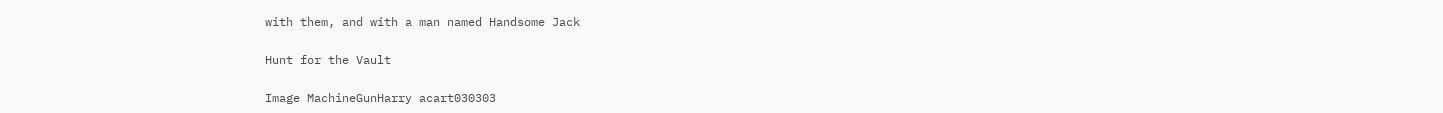with them, and with a man named Handsome Jack

Hunt for the Vault

Image MachineGunHarry acart030303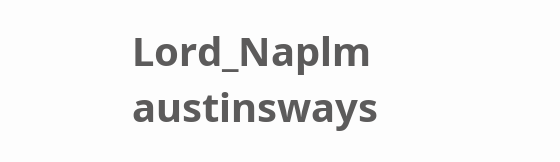Lord_Naplm austinsways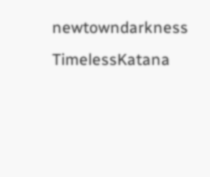newtowndarkness TimelessKatana